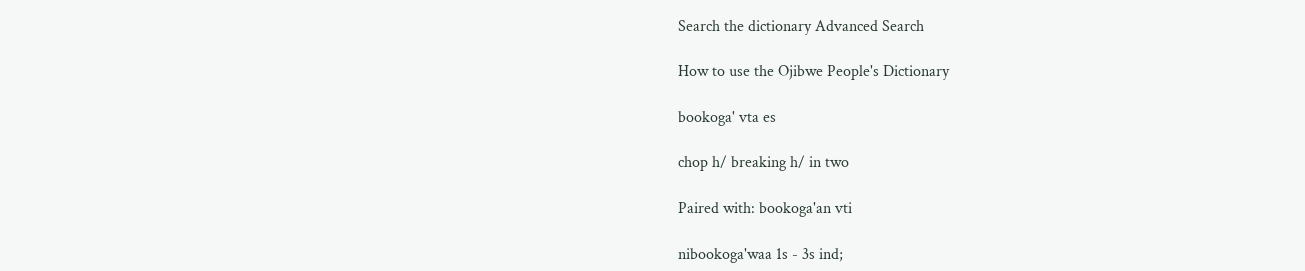Search the dictionary Advanced Search

How to use the Ojibwe People's Dictionary

bookoga' vta es

chop h/ breaking h/ in two

Paired with: bookoga'an vti

nibookoga'waa 1s - 3s ind;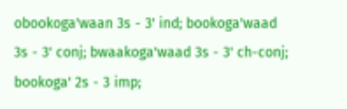obookoga'waan 3s - 3' ind; bookoga'waad 3s - 3' conj; bwaakoga'waad 3s - 3' ch-conj; bookoga' 2s - 3 imp;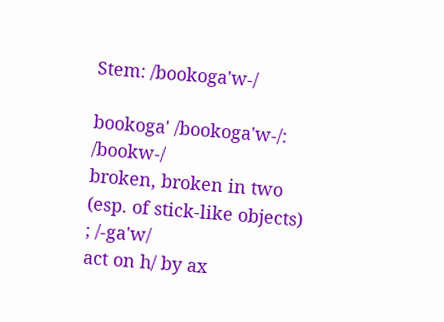Stem: /bookoga'w-/

bookoga' /bookoga'w-/: /bookw-/
broken, broken in two (esp. of stick-like objects)
; /-ga'w/
act on h/ by ax